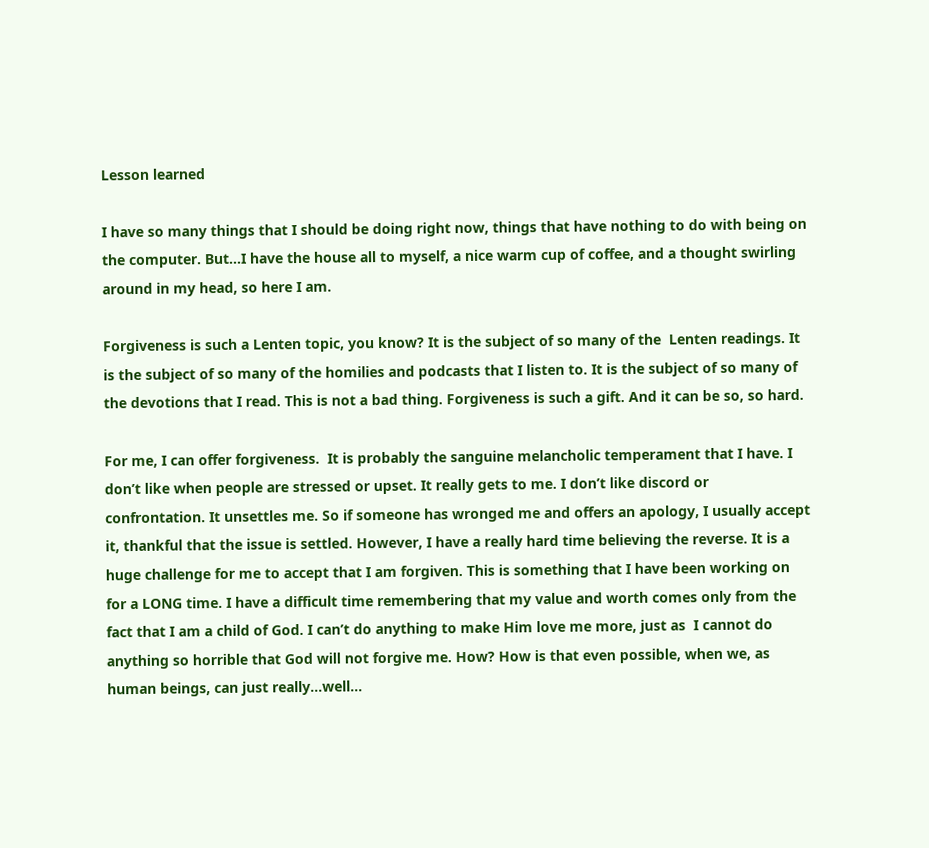Lesson learned

I have so many things that I should be doing right now, things that have nothing to do with being on the computer. But…I have the house all to myself, a nice warm cup of coffee, and a thought swirling around in my head, so here I am.

Forgiveness is such a Lenten topic, you know? It is the subject of so many of the  Lenten readings. It is the subject of so many of the homilies and podcasts that I listen to. It is the subject of so many of the devotions that I read. This is not a bad thing. Forgiveness is such a gift. And it can be so, so hard.

For me, I can offer forgiveness.  It is probably the sanguine melancholic temperament that I have. I don’t like when people are stressed or upset. It really gets to me. I don’t like discord or confrontation. It unsettles me. So if someone has wronged me and offers an apology, I usually accept it, thankful that the issue is settled. However, I have a really hard time believing the reverse. It is a huge challenge for me to accept that I am forgiven. This is something that I have been working on for a LONG time. I have a difficult time remembering that my value and worth comes only from the fact that I am a child of God. I can’t do anything to make Him love me more, just as  I cannot do anything so horrible that God will not forgive me. How? How is that even possible, when we, as human beings, can just really…well…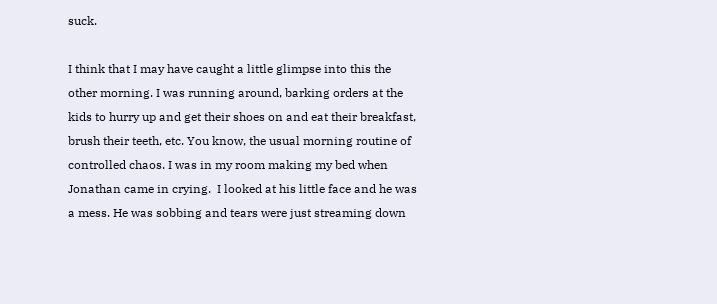suck.

I think that I may have caught a little glimpse into this the other morning. I was running around, barking orders at the kids to hurry up and get their shoes on and eat their breakfast, brush their teeth, etc. You know, the usual morning routine of controlled chaos. I was in my room making my bed when Jonathan came in crying.  I looked at his little face and he was a mess. He was sobbing and tears were just streaming down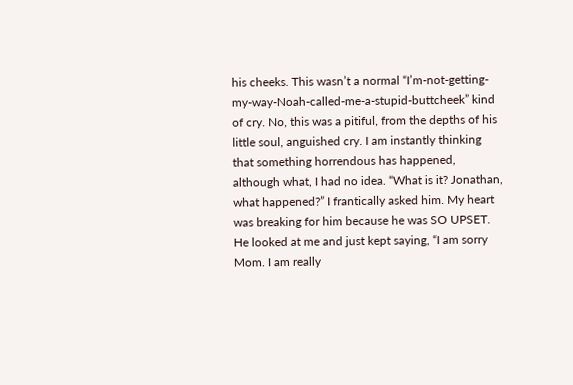his cheeks. This wasn’t a normal “I’m-not-getting-my-way-Noah-called-me-a-stupid-buttcheek” kind of cry. No, this was a pitiful, from the depths of his little soul, anguished cry. I am instantly thinking that something horrendous has happened, although what, I had no idea. “What is it? Jonathan, what happened?” I frantically asked him. My heart was breaking for him because he was SO UPSET. He looked at me and just kept saying, “I am sorry Mom. I am really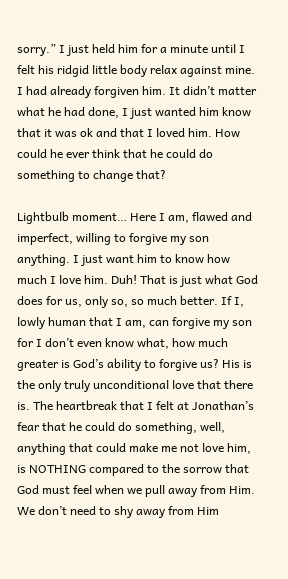sorry.” I just held him for a minute until I felt his ridgid little body relax against mine. I had already forgiven him. It didn’t matter what he had done, I just wanted him know that it was ok and that I loved him. How could he ever think that he could do something to change that?

Lightbulb moment… Here I am, flawed and imperfect, willing to forgive my son anything. I just want him to know how much I love him. Duh! That is just what God does for us, only so, so much better. If I, lowly human that I am, can forgive my son for I don’t even know what, how much greater is God’s ability to forgive us? His is the only truly unconditional love that there is. The heartbreak that I felt at Jonathan’s fear that he could do something, well, anything that could make me not love him, is NOTHING compared to the sorrow that God must feel when we pull away from Him. We don’t need to shy away from Him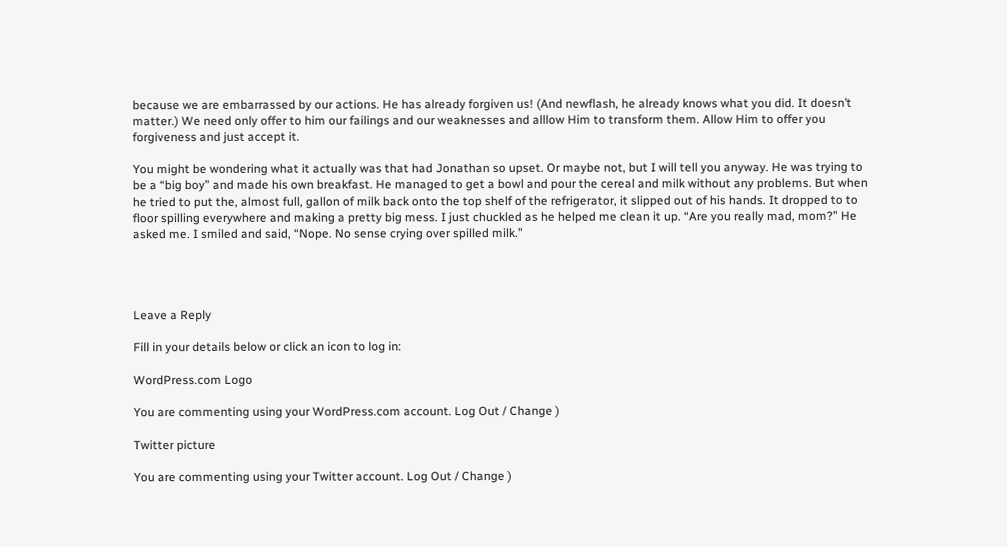because we are embarrassed by our actions. He has already forgiven us! (And newflash, he already knows what you did. It doesn’t matter.) We need only offer to him our failings and our weaknesses and alllow Him to transform them. Allow Him to offer you forgiveness and just accept it.

You might be wondering what it actually was that had Jonathan so upset. Or maybe not, but I will tell you anyway. He was trying to be a “big boy” and made his own breakfast. He managed to get a bowl and pour the cereal and milk without any problems. But when he tried to put the, almost full, gallon of milk back onto the top shelf of the refrigerator, it slipped out of his hands. It dropped to to floor spilling everywhere and making a pretty big mess. I just chuckled as he helped me clean it up. “Are you really mad, mom?” He asked me. I smiled and said, “Nope. No sense crying over spilled milk.”




Leave a Reply

Fill in your details below or click an icon to log in:

WordPress.com Logo

You are commenting using your WordPress.com account. Log Out / Change )

Twitter picture

You are commenting using your Twitter account. Log Out / Change )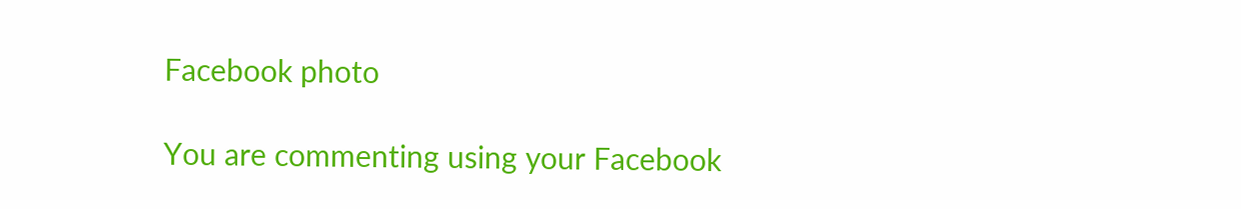Facebook photo

You are commenting using your Facebook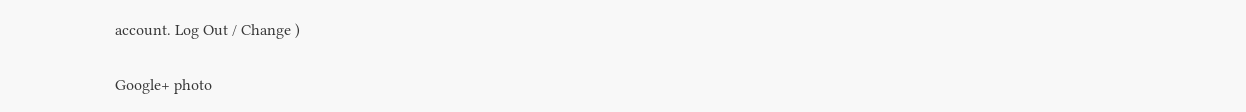account. Log Out / Change )

Google+ photo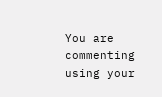You are commenting using your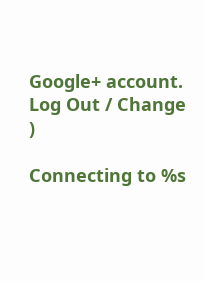Google+ account. Log Out / Change )

Connecting to %s